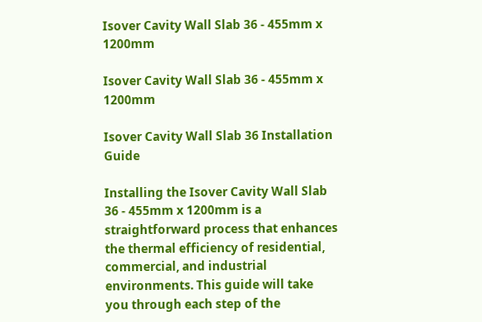Isover Cavity Wall Slab 36 - 455mm x 1200mm

Isover Cavity Wall Slab 36 - 455mm x 1200mm

Isover Cavity Wall Slab 36 Installation Guide

Installing the Isover Cavity Wall Slab 36 - 455mm x 1200mm is a straightforward process that enhances the thermal efficiency of residential, commercial, and industrial environments. This guide will take you through each step of the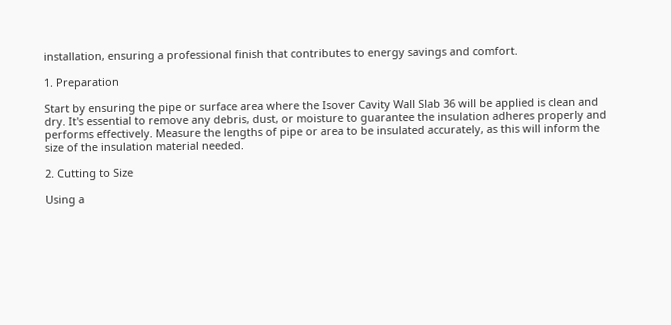installation, ensuring a professional finish that contributes to energy savings and comfort.

1. Preparation

Start by ensuring the pipe or surface area where the Isover Cavity Wall Slab 36 will be applied is clean and dry. It's essential to remove any debris, dust, or moisture to guarantee the insulation adheres properly and performs effectively. Measure the lengths of pipe or area to be insulated accurately, as this will inform the size of the insulation material needed.

2. Cutting to Size

Using a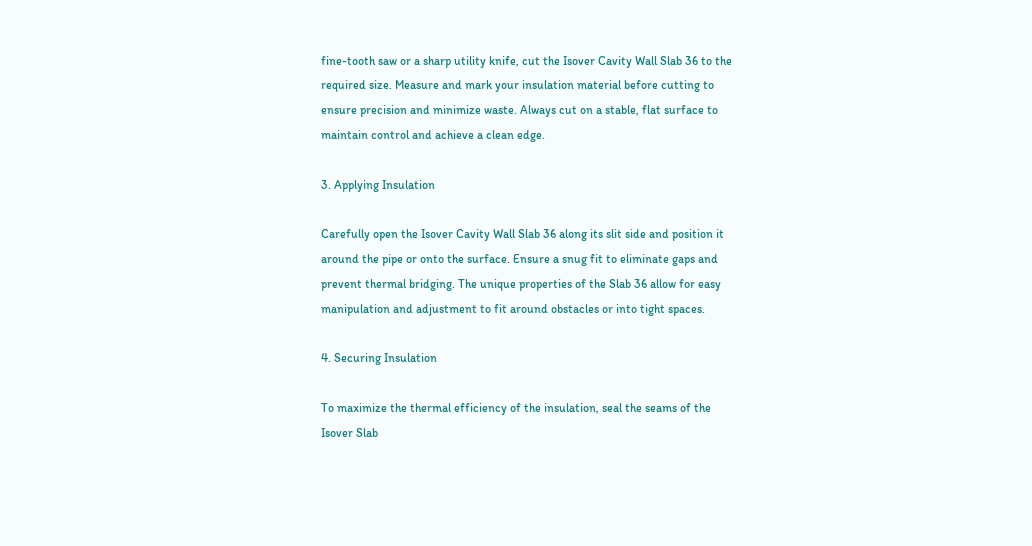fine-tooth saw or a sharp utility knife, cut the Isover Cavity Wall Slab 36 to the required size. Measure and mark your insulation material before cutting to ensure precision and minimize waste. Always cut on a stable, flat surface to maintain control and achieve a clean edge.

3. Applying Insulation

Carefully open the Isover Cavity Wall Slab 36 along its slit side and position it around the pipe or onto the surface. Ensure a snug fit to eliminate gaps and prevent thermal bridging. The unique properties of the Slab 36 allow for easy manipulation and adjustment to fit around obstacles or into tight spaces.

4. Securing Insulation

To maximize the thermal efficiency of the insulation, seal the seams of the Isover Slab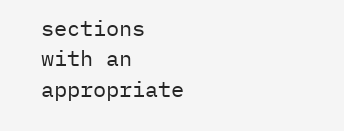sections with an appropriate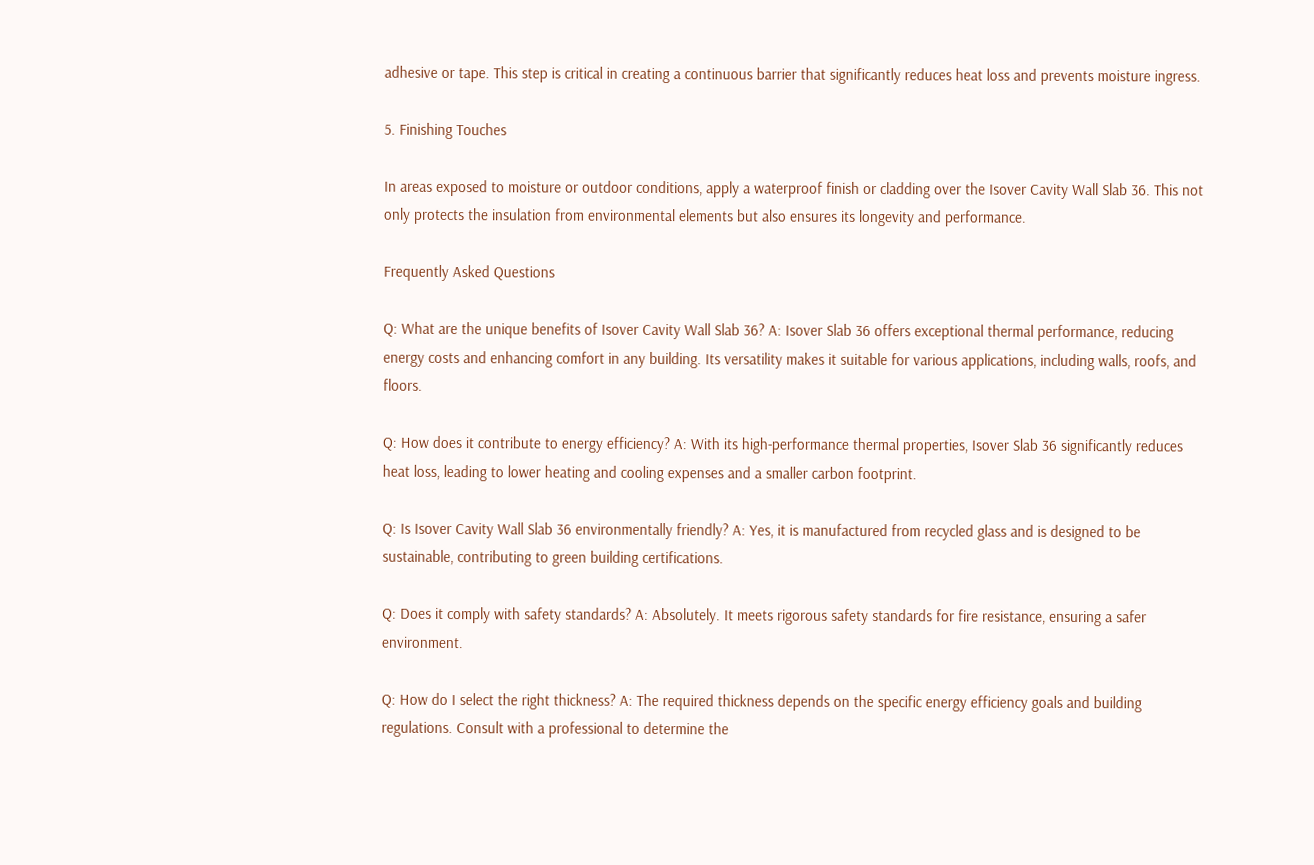adhesive or tape. This step is critical in creating a continuous barrier that significantly reduces heat loss and prevents moisture ingress.

5. Finishing Touches

In areas exposed to moisture or outdoor conditions, apply a waterproof finish or cladding over the Isover Cavity Wall Slab 36. This not only protects the insulation from environmental elements but also ensures its longevity and performance.

Frequently Asked Questions

Q: What are the unique benefits of Isover Cavity Wall Slab 36? A: Isover Slab 36 offers exceptional thermal performance, reducing energy costs and enhancing comfort in any building. Its versatility makes it suitable for various applications, including walls, roofs, and floors.

Q: How does it contribute to energy efficiency? A: With its high-performance thermal properties, Isover Slab 36 significantly reduces heat loss, leading to lower heating and cooling expenses and a smaller carbon footprint.

Q: Is Isover Cavity Wall Slab 36 environmentally friendly? A: Yes, it is manufactured from recycled glass and is designed to be sustainable, contributing to green building certifications.

Q: Does it comply with safety standards? A: Absolutely. It meets rigorous safety standards for fire resistance, ensuring a safer environment.

Q: How do I select the right thickness? A: The required thickness depends on the specific energy efficiency goals and building regulations. Consult with a professional to determine the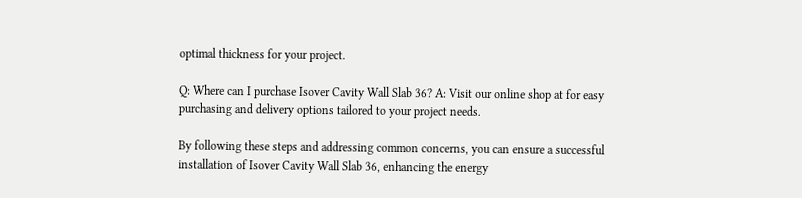optimal thickness for your project.

Q: Where can I purchase Isover Cavity Wall Slab 36? A: Visit our online shop at for easy purchasing and delivery options tailored to your project needs.

By following these steps and addressing common concerns, you can ensure a successful installation of Isover Cavity Wall Slab 36, enhancing the energy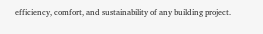efficiency, comfort, and sustainability of any building project.